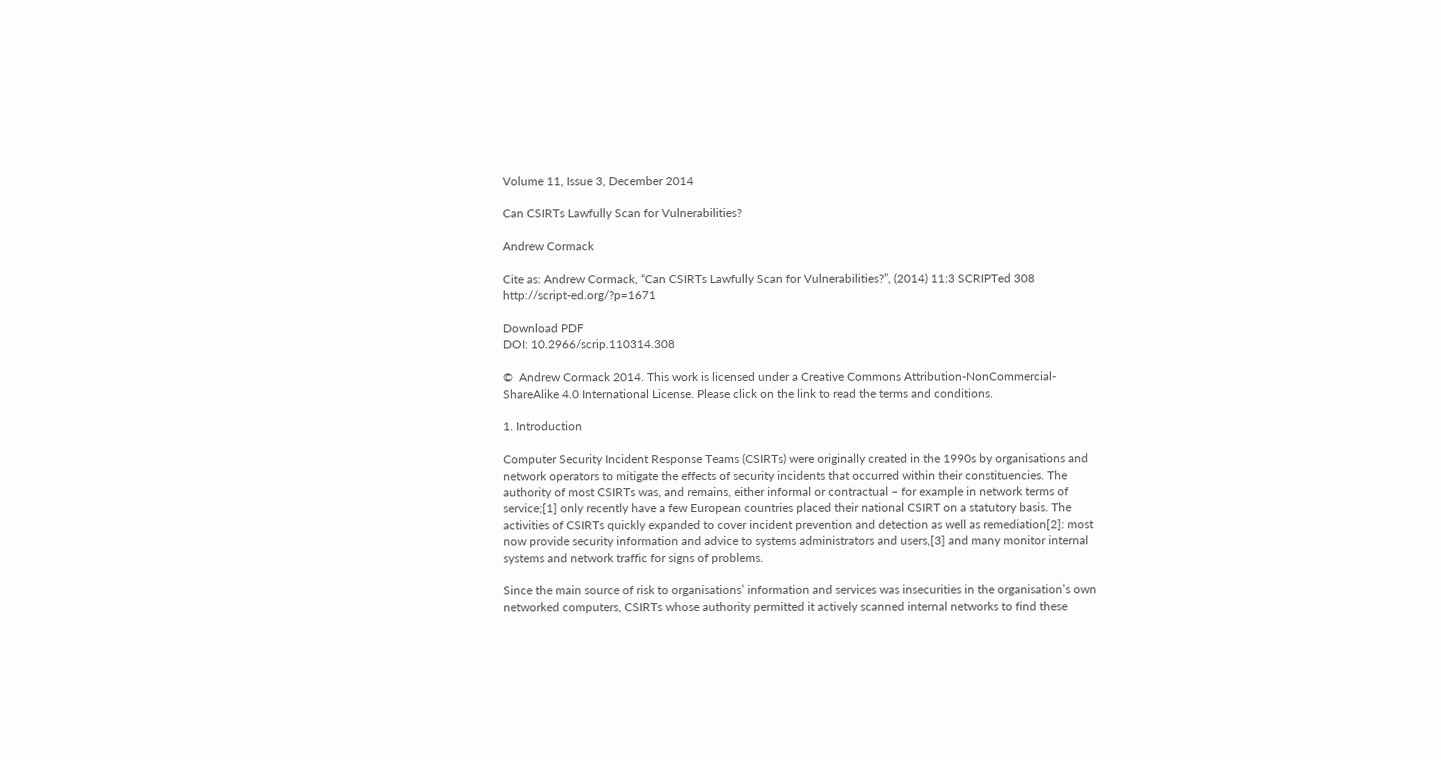Volume 11, Issue 3, December 2014

Can CSIRTs Lawfully Scan for Vulnerabilities?

Andrew Cormack

Cite as: Andrew Cormack, “Can CSIRTs Lawfully Scan for Vulnerabilities?”, (2014) 11:3 SCRIPTed 308 http://script-ed.org/?p=1671

Download PDF
DOI: 10.2966/scrip.110314.308

©  Andrew Cormack 2014. This work is licensed under a Creative Commons Attribution-NonCommercial-ShareAlike 4.0 International License. Please click on the link to read the terms and conditions.

1. Introduction

Computer Security Incident Response Teams (CSIRTs) were originally created in the 1990s by organisations and network operators to mitigate the effects of security incidents that occurred within their constituencies. The authority of most CSIRTs was, and remains, either informal or contractual – for example in network terms of service;[1] only recently have a few European countries placed their national CSIRT on a statutory basis. The activities of CSIRTs quickly expanded to cover incident prevention and detection as well as remediation[2]: most now provide security information and advice to systems administrators and users,[3] and many monitor internal systems and network traffic for signs of problems.

Since the main source of risk to organisations’ information and services was insecurities in the organisation’s own networked computers, CSIRTs whose authority permitted it actively scanned internal networks to find these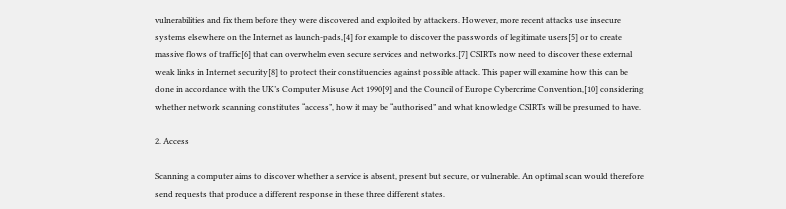vulnerabilities and fix them before they were discovered and exploited by attackers. However, more recent attacks use insecure systems elsewhere on the Internet as launch-pads,[4] for example to discover the passwords of legitimate users[5] or to create massive flows of traffic[6] that can overwhelm even secure services and networks.[7] CSIRTs now need to discover these external weak links in Internet security[8] to protect their constituencies against possible attack. This paper will examine how this can be done in accordance with the UK’s Computer Misuse Act 1990[9] and the Council of Europe Cybercrime Convention,[10] considering whether network scanning constitutes “access”, how it may be “authorised” and what knowledge CSIRTs will be presumed to have.

2. Access

Scanning a computer aims to discover whether a service is absent, present but secure, or vulnerable. An optimal scan would therefore send requests that produce a different response in these three different states.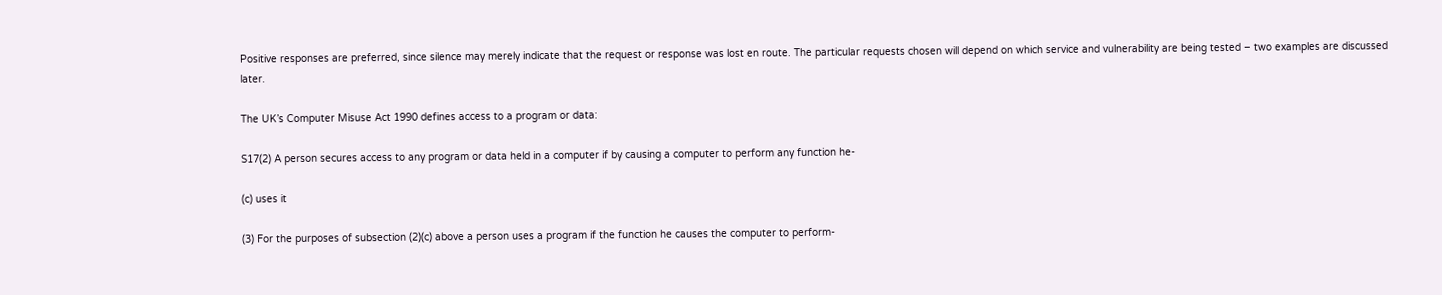Positive responses are preferred, since silence may merely indicate that the request or response was lost en route. The particular requests chosen will depend on which service and vulnerability are being tested – two examples are discussed later.

The UK’s Computer Misuse Act 1990 defines access to a program or data:

S17(2) A person secures access to any program or data held in a computer if by causing a computer to perform any function he-

(c) uses it

(3) For the purposes of subsection (2)(c) above a person uses a program if the function he causes the computer to perform-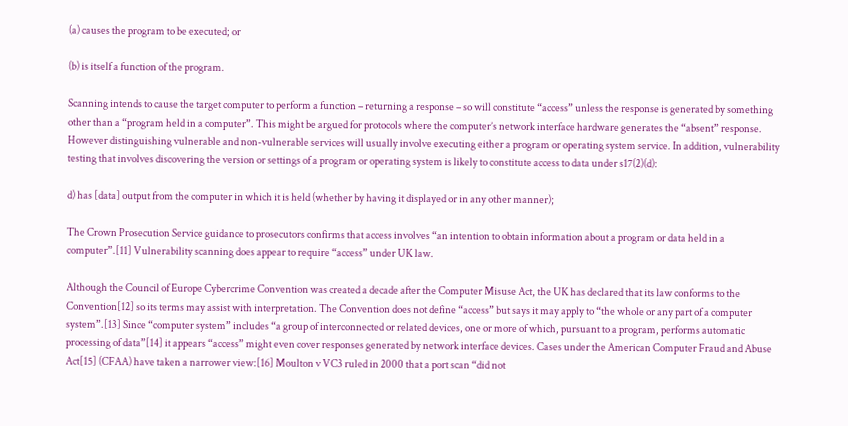(a) causes the program to be executed; or

(b) is itself a function of the program.

Scanning intends to cause the target computer to perform a function – returning a response – so will constitute “access” unless the response is generated by something other than a “program held in a computer”. This might be argued for protocols where the computer’s network interface hardware generates the “absent” response. However distinguishing vulnerable and non-vulnerable services will usually involve executing either a program or operating system service. In addition, vulnerability testing that involves discovering the version or settings of a program or operating system is likely to constitute access to data under s17(2)(d):

d) has [data] output from the computer in which it is held (whether by having it displayed or in any other manner);

The Crown Prosecution Service guidance to prosecutors confirms that access involves “an intention to obtain information about a program or data held in a computer”.[11] Vulnerability scanning does appear to require “access” under UK law.

Although the Council of Europe Cybercrime Convention was created a decade after the Computer Misuse Act, the UK has declared that its law conforms to the Convention[12] so its terms may assist with interpretation. The Convention does not define “access” but says it may apply to “the whole or any part of a computer system”.[13] Since “computer system” includes “a group of interconnected or related devices, one or more of which, pursuant to a program, performs automatic processing of data”[14] it appears “access” might even cover responses generated by network interface devices. Cases under the American Computer Fraud and Abuse Act[15] (CFAA) have taken a narrower view:[16] Moulton v VC3 ruled in 2000 that a port scan “did not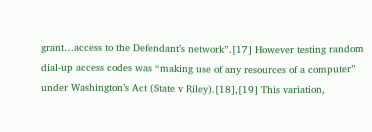grant…access to the Defendant’s network”.[17] However testing random dial-up access codes was “making use of any resources of a computer” under Washington’s Act (State v Riley).[18],[19] This variation,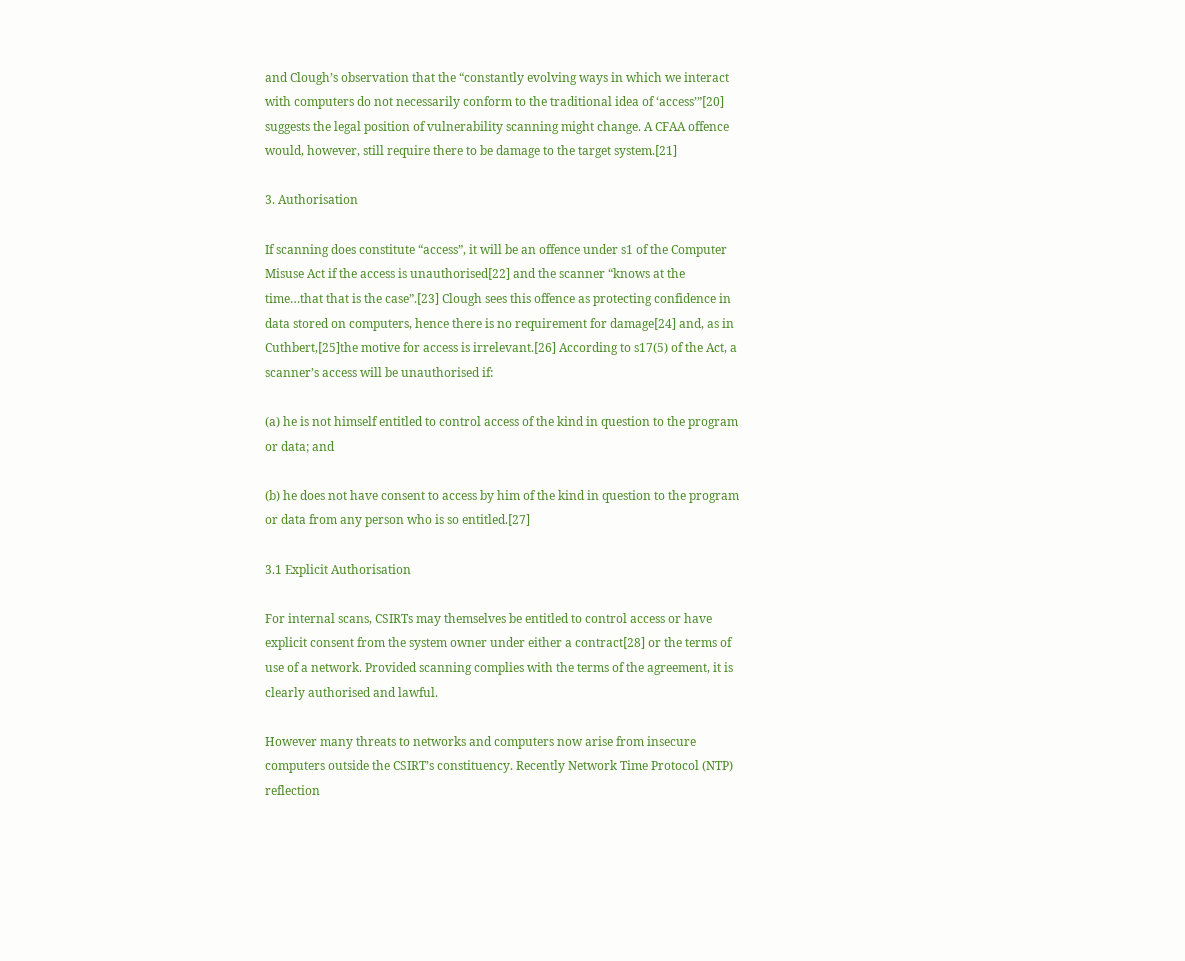and Clough’s observation that the “constantly evolving ways in which we interact with computers do not necessarily conform to the traditional idea of ‘access’”[20] suggests the legal position of vulnerability scanning might change. A CFAA offence would, however, still require there to be damage to the target system.[21]

3. Authorisation

If scanning does constitute “access”, it will be an offence under s1 of the Computer Misuse Act if the access is unauthorised[22] and the scanner “knows at the time…that that is the case”.[23] Clough sees this offence as protecting confidence in data stored on computers, hence there is no requirement for damage[24] and, as in Cuthbert,[25]the motive for access is irrelevant.[26] According to s17(5) of the Act, a scanner’s access will be unauthorised if:

(a) he is not himself entitled to control access of the kind in question to the program or data; and

(b) he does not have consent to access by him of the kind in question to the program or data from any person who is so entitled.[27]

3.1 Explicit Authorisation

For internal scans, CSIRTs may themselves be entitled to control access or have explicit consent from the system owner under either a contract[28] or the terms of use of a network. Provided scanning complies with the terms of the agreement, it is clearly authorised and lawful.

However many threats to networks and computers now arise from insecure computers outside the CSIRT’s constituency. Recently Network Time Protocol (NTP) reflection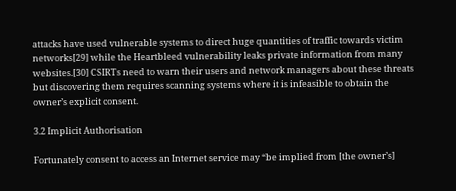attacks have used vulnerable systems to direct huge quantities of traffic towards victim networks[29] while the Heartbleed vulnerability leaks private information from many websites.[30] CSIRTs need to warn their users and network managers about these threats but discovering them requires scanning systems where it is infeasible to obtain the owner’s explicit consent.

3.2 Implicit Authorisation

Fortunately consent to access an Internet service may “be implied from [the owner’s]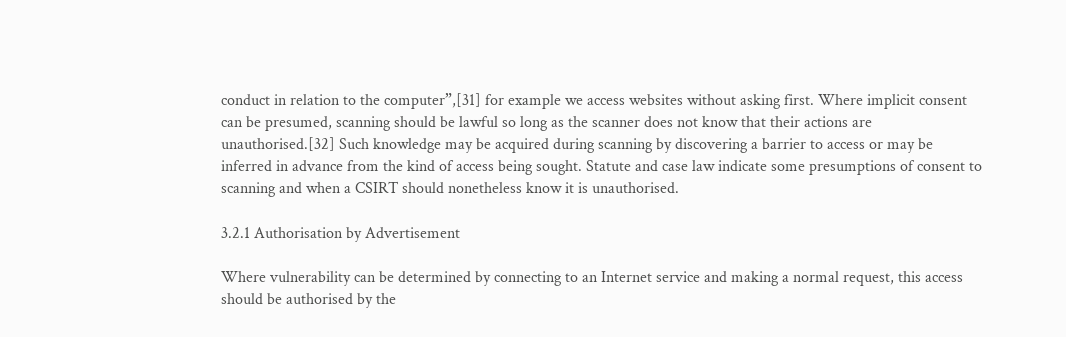conduct in relation to the computer”,[31] for example we access websites without asking first. Where implicit consent can be presumed, scanning should be lawful so long as the scanner does not know that their actions are unauthorised.[32] Such knowledge may be acquired during scanning by discovering a barrier to access or may be inferred in advance from the kind of access being sought. Statute and case law indicate some presumptions of consent to scanning and when a CSIRT should nonetheless know it is unauthorised.

3.2.1 Authorisation by Advertisement

Where vulnerability can be determined by connecting to an Internet service and making a normal request, this access should be authorised by the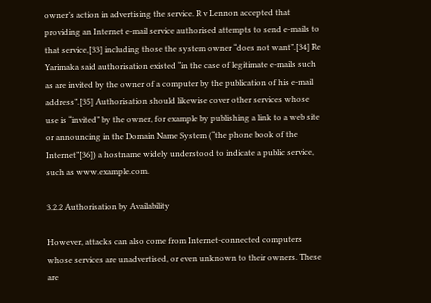owner’s action in advertising the service. R v Lennon accepted that providing an Internet e-mail service authorised attempts to send e-mails to that service,[33] including those the system owner “does not want”.[34] Re Yarimaka said authorisation existed “in the case of legitimate e-mails such as are invited by the owner of a computer by the publication of his e-mail address”.[35] Authorisation should likewise cover other services whose use is “invited” by the owner, for example by publishing a link to a web site or announcing in the Domain Name System (“the phone book of the Internet”[36]) a hostname widely understood to indicate a public service, such as www.example.com.

3.2.2 Authorisation by Availability

However, attacks can also come from Internet-connected computers whose services are unadvertised, or even unknown to their owners. These are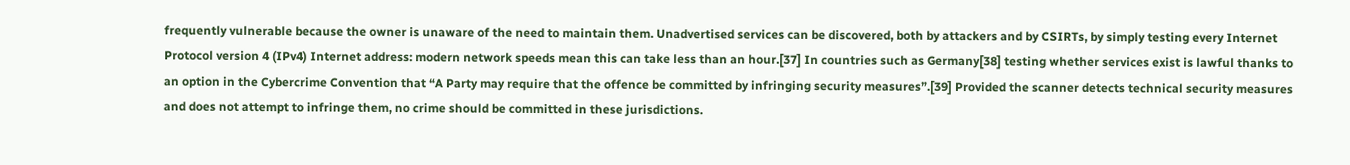frequently vulnerable because the owner is unaware of the need to maintain them. Unadvertised services can be discovered, both by attackers and by CSIRTs, by simply testing every Internet Protocol version 4 (IPv4) Internet address: modern network speeds mean this can take less than an hour.[37] In countries such as Germany[38] testing whether services exist is lawful thanks to an option in the Cybercrime Convention that “A Party may require that the offence be committed by infringing security measures”.[39] Provided the scanner detects technical security measures and does not attempt to infringe them, no crime should be committed in these jurisdictions.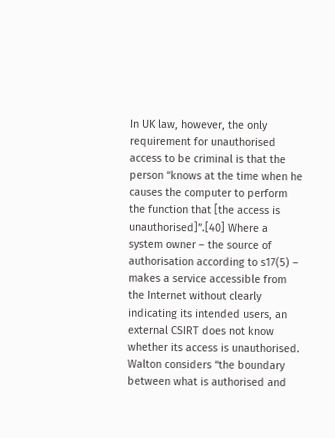In UK law, however, the only requirement for unauthorised access to be criminal is that the person “knows at the time when he causes the computer to perform the function that [the access is unauthorised]”.[40] Where a system owner – the source of authorisation according to s17(5) – makes a service accessible from the Internet without clearly indicating its intended users, an external CSIRT does not know whether its access is unauthorised. Walton considers “the boundary between what is authorised and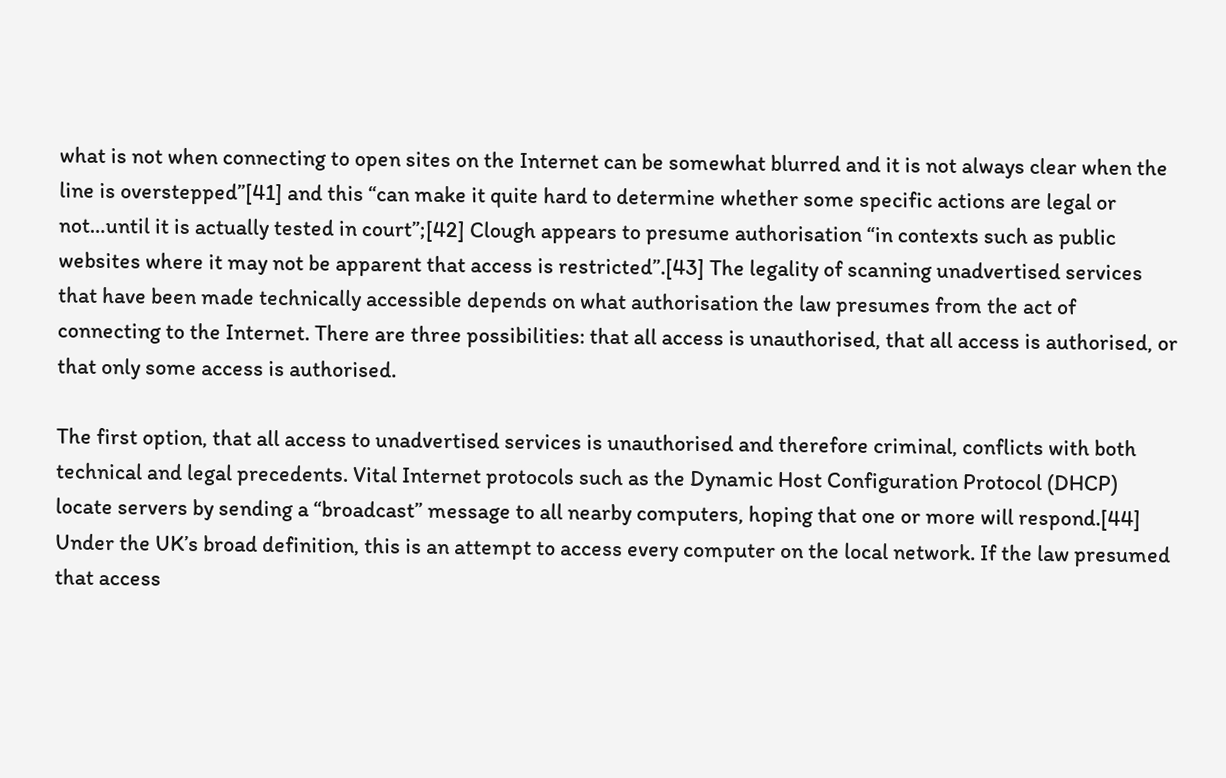what is not when connecting to open sites on the Internet can be somewhat blurred and it is not always clear when the line is overstepped”[41] and this “can make it quite hard to determine whether some specific actions are legal or not…until it is actually tested in court”;[42] Clough appears to presume authorisation “in contexts such as public websites where it may not be apparent that access is restricted”.[43] The legality of scanning unadvertised services that have been made technically accessible depends on what authorisation the law presumes from the act of connecting to the Internet. There are three possibilities: that all access is unauthorised, that all access is authorised, or that only some access is authorised.

The first option, that all access to unadvertised services is unauthorised and therefore criminal, conflicts with both technical and legal precedents. Vital Internet protocols such as the Dynamic Host Configuration Protocol (DHCP) locate servers by sending a “broadcast” message to all nearby computers, hoping that one or more will respond.[44] Under the UK’s broad definition, this is an attempt to access every computer on the local network. If the law presumed that access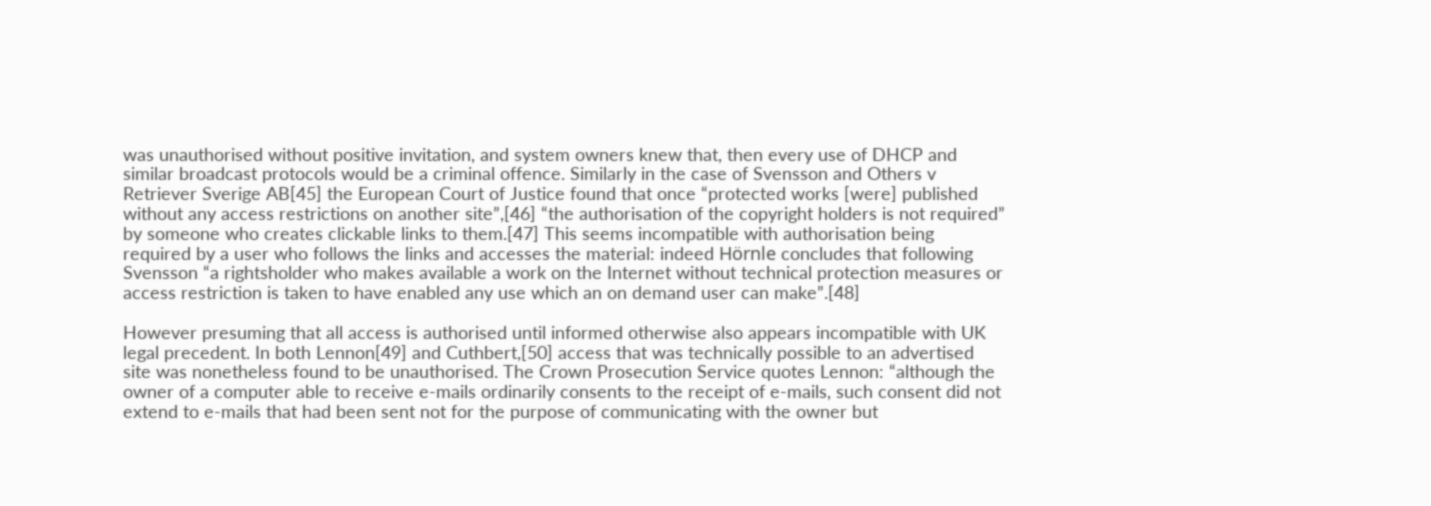was unauthorised without positive invitation, and system owners knew that, then every use of DHCP and similar broadcast protocols would be a criminal offence. Similarly in the case of Svensson and Others v Retriever Sverige AB[45] the European Court of Justice found that once “protected works [were] published without any access restrictions on another site”,[46] “the authorisation of the copyright holders is not required” by someone who creates clickable links to them.[47] This seems incompatible with authorisation being required by a user who follows the links and accesses the material: indeed Hörnle concludes that following Svensson “a rightsholder who makes available a work on the Internet without technical protection measures or access restriction is taken to have enabled any use which an on demand user can make”.[48]

However presuming that all access is authorised until informed otherwise also appears incompatible with UK legal precedent. In both Lennon[49] and Cuthbert,[50] access that was technically possible to an advertised site was nonetheless found to be unauthorised. The Crown Prosecution Service quotes Lennon: “although the owner of a computer able to receive e-mails ordinarily consents to the receipt of e-mails, such consent did not extend to e-mails that had been sent not for the purpose of communicating with the owner but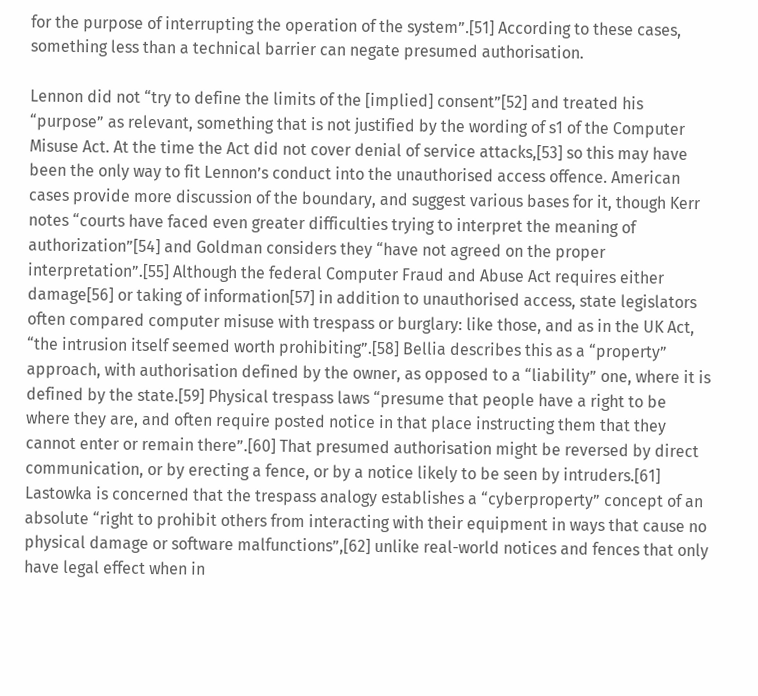for the purpose of interrupting the operation of the system”.[51] According to these cases, something less than a technical barrier can negate presumed authorisation.

Lennon did not “try to define the limits of the [implied] consent”[52] and treated his “purpose” as relevant, something that is not justified by the wording of s1 of the Computer Misuse Act. At the time the Act did not cover denial of service attacks,[53] so this may have been the only way to fit Lennon’s conduct into the unauthorised access offence. American cases provide more discussion of the boundary, and suggest various bases for it, though Kerr notes “courts have faced even greater difficulties trying to interpret the meaning of authorization”[54] and Goldman considers they “have not agreed on the proper interpretation”.[55] Although the federal Computer Fraud and Abuse Act requires either damage[56] or taking of information[57] in addition to unauthorised access, state legislators often compared computer misuse with trespass or burglary: like those, and as in the UK Act, “the intrusion itself seemed worth prohibiting”.[58] Bellia describes this as a “property” approach, with authorisation defined by the owner, as opposed to a “liability” one, where it is defined by the state.[59] Physical trespass laws “presume that people have a right to be where they are, and often require posted notice in that place instructing them that they cannot enter or remain there”.[60] That presumed authorisation might be reversed by direct communication, or by erecting a fence, or by a notice likely to be seen by intruders.[61] Lastowka is concerned that the trespass analogy establishes a “cyberproperty” concept of an absolute “right to prohibit others from interacting with their equipment in ways that cause no physical damage or software malfunctions”,[62] unlike real-world notices and fences that only have legal effect when in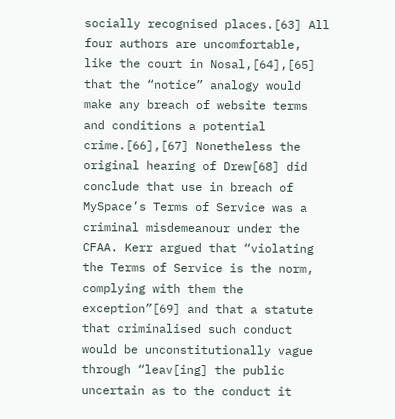socially recognised places.[63] All four authors are uncomfortable, like the court in Nosal,[64],[65] that the “notice” analogy would make any breach of website terms and conditions a potential crime.[66],[67] Nonetheless the original hearing of Drew[68] did conclude that use in breach of MySpace’s Terms of Service was a criminal misdemeanour under the CFAA. Kerr argued that “violating the Terms of Service is the norm, complying with them the exception”[69] and that a statute that criminalised such conduct would be unconstitutionally vague through “leav[ing] the public uncertain as to the conduct it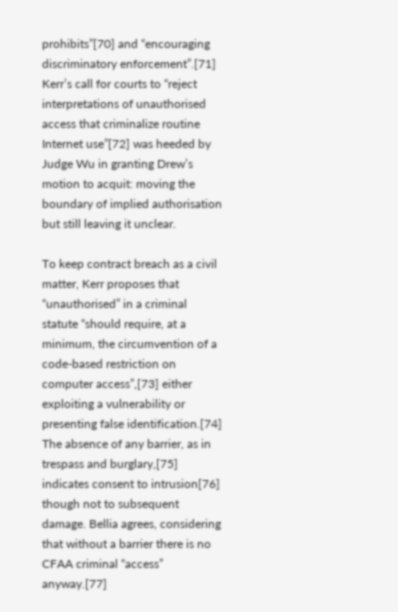prohibits”[70] and “encouraging discriminatory enforcement”.[71] Kerr’s call for courts to “reject interpretations of unauthorised access that criminalize routine Internet use”[72] was heeded by Judge Wu in granting Drew’s motion to acquit: moving the boundary of implied authorisation but still leaving it unclear.

To keep contract breach as a civil matter, Kerr proposes that “unauthorised” in a criminal statute “should require, at a minimum, the circumvention of a code-based restriction on computer access”,[73] either exploiting a vulnerability or presenting false identification.[74] The absence of any barrier, as in trespass and burglary,[75] indicates consent to intrusion[76] though not to subsequent damage. Bellia agrees, considering that without a barrier there is no CFAA criminal “access” anyway.[77]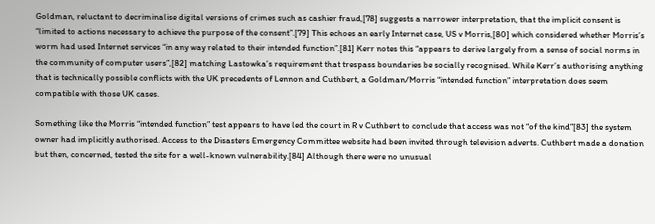Goldman, reluctant to decriminalise digital versions of crimes such as cashier fraud,[78] suggests a narrower interpretation, that the implicit consent is “limited to actions necessary to achieve the purpose of the consent”.[79] This echoes an early Internet case, US v Morris,[80] which considered whether Morris’s worm had used Internet services “in any way related to their intended function”.[81] Kerr notes this “appears to derive largely from a sense of social norms in the community of computer users”,[82] matching Lastowka’s requirement that trespass boundaries be socially recognised. While Kerr’s authorising anything that is technically possible conflicts with the UK precedents of Lennon and Cuthbert, a Goldman/Morris “intended function” interpretation does seem compatible with those UK cases.

Something like the Morris “intended function” test appears to have led the court in R v Cuthbert to conclude that access was not “of the kind”[83] the system owner had implicitly authorised. Access to the Disasters Emergency Committee website had been invited through television adverts. Cuthbert made a donation but then, concerned, tested the site for a well-known vulnerability.[84] Although there were no unusual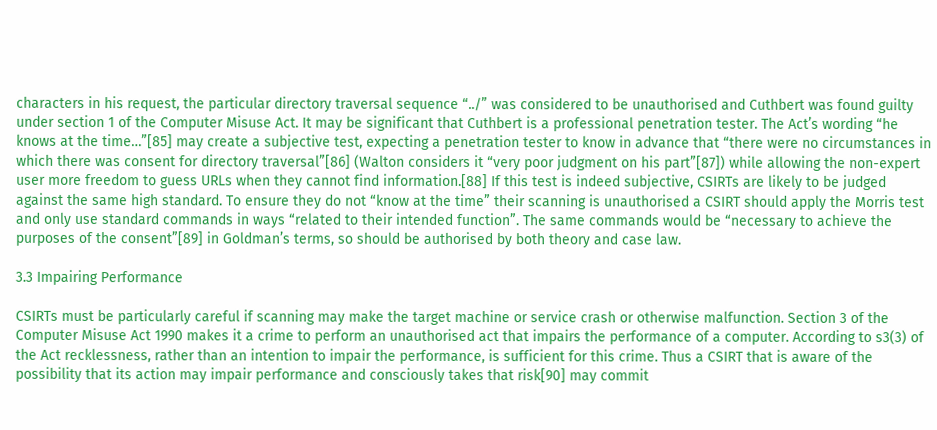characters in his request, the particular directory traversal sequence “../” was considered to be unauthorised and Cuthbert was found guilty under section 1 of the Computer Misuse Act. It may be significant that Cuthbert is a professional penetration tester. The Act’s wording “he knows at the time…”[85] may create a subjective test, expecting a penetration tester to know in advance that “there were no circumstances in which there was consent for directory traversal”[86] (Walton considers it “very poor judgment on his part”[87]) while allowing the non-expert user more freedom to guess URLs when they cannot find information.[88] If this test is indeed subjective, CSIRTs are likely to be judged against the same high standard. To ensure they do not “know at the time” their scanning is unauthorised a CSIRT should apply the Morris test and only use standard commands in ways “related to their intended function”. The same commands would be “necessary to achieve the purposes of the consent”[89] in Goldman’s terms, so should be authorised by both theory and case law.

3.3 Impairing Performance

CSIRTs must be particularly careful if scanning may make the target machine or service crash or otherwise malfunction. Section 3 of the Computer Misuse Act 1990 makes it a crime to perform an unauthorised act that impairs the performance of a computer. According to s3(3) of the Act recklessness, rather than an intention to impair the performance, is sufficient for this crime. Thus a CSIRT that is aware of the possibility that its action may impair performance and consciously takes that risk[90] may commit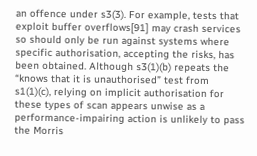an offence under s3(3). For example, tests that exploit buffer overflows[91] may crash services so should only be run against systems where specific authorisation, accepting the risks, has been obtained. Although s3(1)(b) repeats the “knows that it is unauthorised” test from s1(1)(c), relying on implicit authorisation for these types of scan appears unwise as a performance-impairing action is unlikely to pass the Morris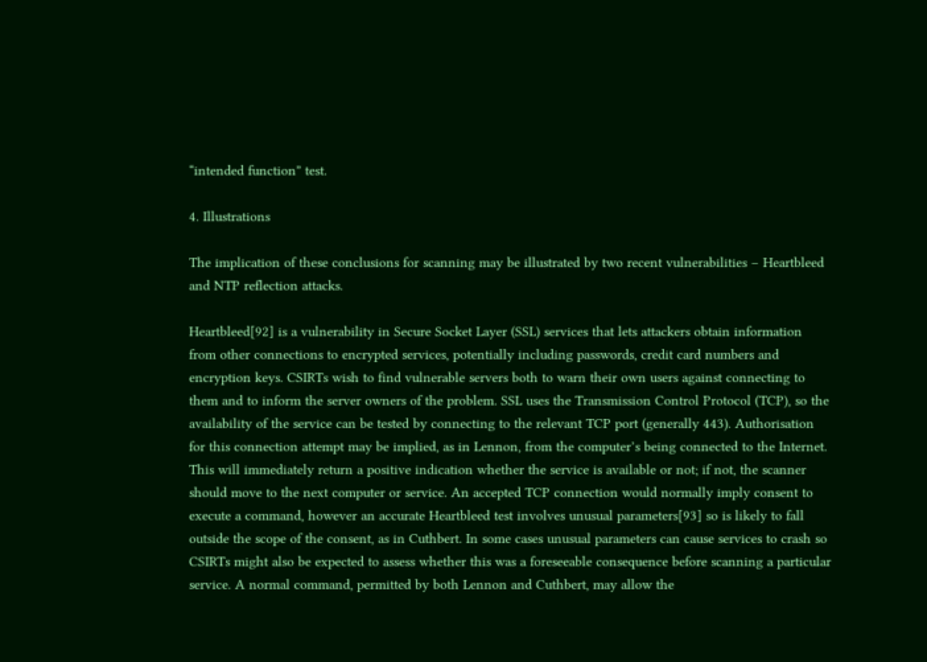“intended function” test.

4. Illustrations

The implication of these conclusions for scanning may be illustrated by two recent vulnerabilities – Heartbleed and NTP reflection attacks.

Heartbleed[92] is a vulnerability in Secure Socket Layer (SSL) services that lets attackers obtain information from other connections to encrypted services, potentially including passwords, credit card numbers and encryption keys. CSIRTs wish to find vulnerable servers both to warn their own users against connecting to them and to inform the server owners of the problem. SSL uses the Transmission Control Protocol (TCP), so the availability of the service can be tested by connecting to the relevant TCP port (generally 443). Authorisation for this connection attempt may be implied, as in Lennon, from the computer’s being connected to the Internet. This will immediately return a positive indication whether the service is available or not; if not, the scanner should move to the next computer or service. An accepted TCP connection would normally imply consent to execute a command, however an accurate Heartbleed test involves unusual parameters[93] so is likely to fall outside the scope of the consent, as in Cuthbert. In some cases unusual parameters can cause services to crash so CSIRTs might also be expected to assess whether this was a foreseeable consequence before scanning a particular service. A normal command, permitted by both Lennon and Cuthbert, may allow the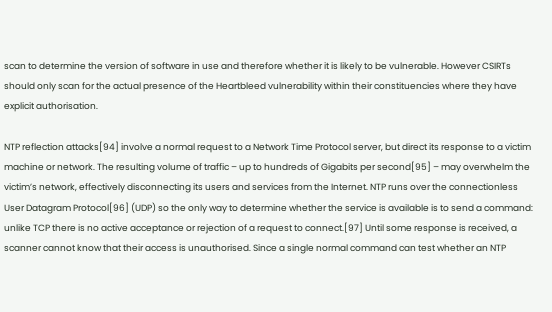scan to determine the version of software in use and therefore whether it is likely to be vulnerable. However CSIRTs should only scan for the actual presence of the Heartbleed vulnerability within their constituencies where they have explicit authorisation.

NTP reflection attacks[94] involve a normal request to a Network Time Protocol server, but direct its response to a victim machine or network. The resulting volume of traffic – up to hundreds of Gigabits per second[95] – may overwhelm the victim’s network, effectively disconnecting its users and services from the Internet. NTP runs over the connectionless User Datagram Protocol[96] (UDP) so the only way to determine whether the service is available is to send a command: unlike TCP there is no active acceptance or rejection of a request to connect.[97] Until some response is received, a scanner cannot know that their access is unauthorised. Since a single normal command can test whether an NTP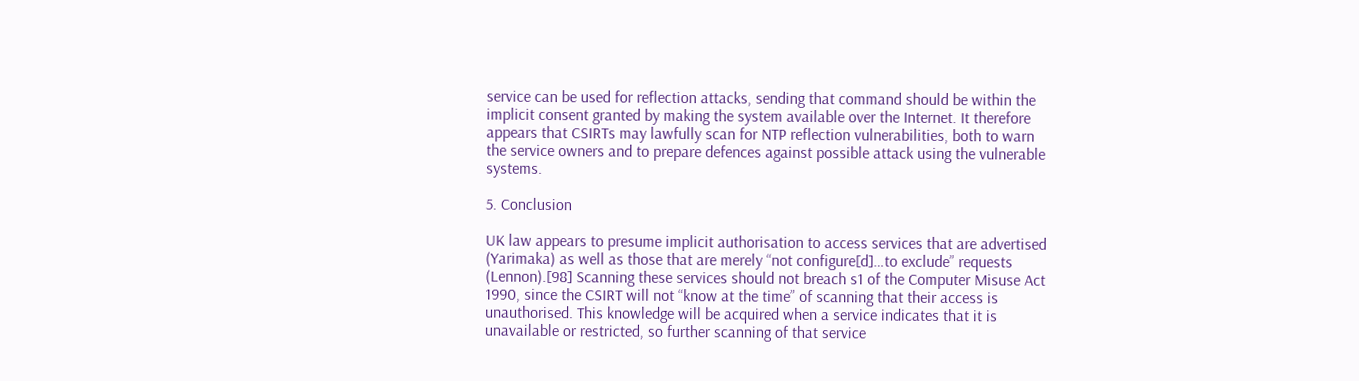service can be used for reflection attacks, sending that command should be within the implicit consent granted by making the system available over the Internet. It therefore appears that CSIRTs may lawfully scan for NTP reflection vulnerabilities, both to warn the service owners and to prepare defences against possible attack using the vulnerable systems.

5. Conclusion

UK law appears to presume implicit authorisation to access services that are advertised (Yarimaka) as well as those that are merely “not configure[d]…to exclude” requests (Lennon).[98] Scanning these services should not breach s1 of the Computer Misuse Act 1990, since the CSIRT will not “know at the time” of scanning that their access is unauthorised. This knowledge will be acquired when a service indicates that it is unavailable or restricted, so further scanning of that service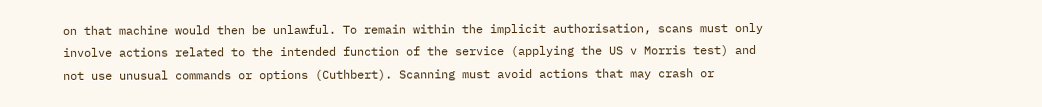on that machine would then be unlawful. To remain within the implicit authorisation, scans must only involve actions related to the intended function of the service (applying the US v Morris test) and not use unusual commands or options (Cuthbert). Scanning must avoid actions that may crash or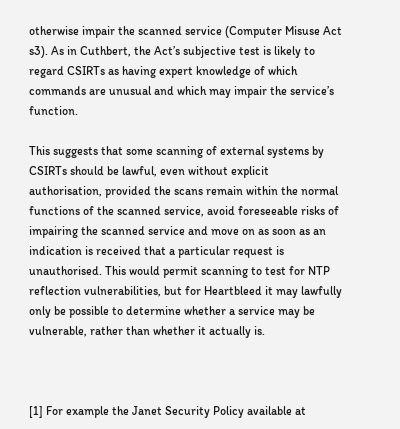otherwise impair the scanned service (Computer Misuse Act s3). As in Cuthbert, the Act’s subjective test is likely to regard CSIRTs as having expert knowledge of which commands are unusual and which may impair the service’s function.

This suggests that some scanning of external systems by CSIRTs should be lawful, even without explicit authorisation, provided the scans remain within the normal functions of the scanned service, avoid foreseeable risks of impairing the scanned service and move on as soon as an indication is received that a particular request is unauthorised. This would permit scanning to test for NTP reflection vulnerabilities, but for Heartbleed it may lawfully only be possible to determine whether a service may be vulnerable, rather than whether it actually is.



[1] For example the Janet Security Policy available at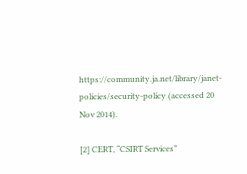https://community.ja.net/library/janet-policies/security-policy (accessed 20 Nov 2014).

[2] CERT, “CSIRT Services”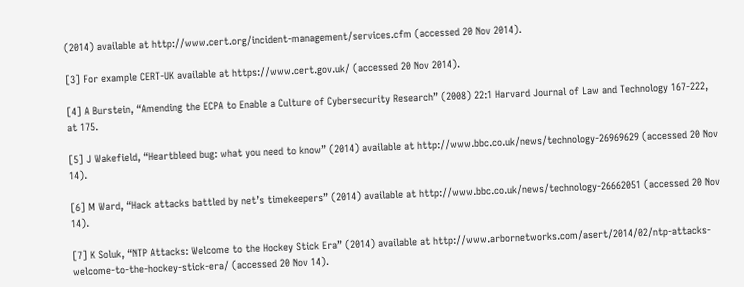(2014) available at http://www.cert.org/incident-management/services.cfm (accessed 20 Nov 2014).

[3] For example CERT-UK available at https://www.cert.gov.uk/ (accessed 20 Nov 2014).

[4] A Burstein, “Amending the ECPA to Enable a Culture of Cybersecurity Research” (2008) 22:1 Harvard Journal of Law and Technology 167-222, at 175.

[5] J Wakefield, “Heartbleed bug: what you need to know” (2014) available at http://www.bbc.co.uk/news/technology-26969629 (accessed 20 Nov 14).

[6] M Ward, “Hack attacks battled by net’s timekeepers” (2014) available at http://www.bbc.co.uk/news/technology-26662051 (accessed 20 Nov 14).

[7] K Soluk, “NTP Attacks: Welcome to the Hockey Stick Era” (2014) available at http://www.arbornetworks.com/asert/2014/02/ntp-attacks-welcome-to-the-hockey-stick-era/ (accessed 20 Nov 14).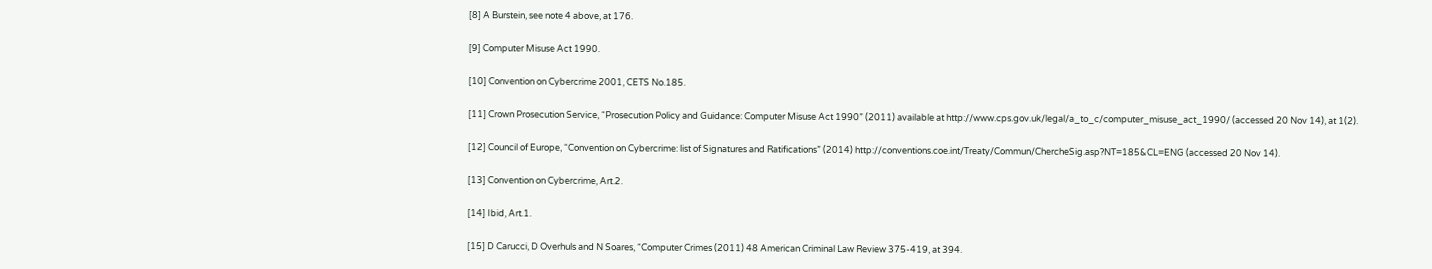[8] A Burstein, see note 4 above, at 176.

[9] Computer Misuse Act 1990.

[10] Convention on Cybercrime 2001, CETS No.185.

[11] Crown Prosecution Service, “Prosecution Policy and Guidance: Computer Misuse Act 1990” (2011) available at http://www.cps.gov.uk/legal/a_to_c/computer_misuse_act_1990/ (accessed 20 Nov 14), at 1(2).

[12] Council of Europe, “Convention on Cybercrime: list of Signatures and Ratifications” (2014) http://conventions.coe.int/Treaty/Commun/ChercheSig.asp?NT=185&CL=ENG (accessed 20 Nov 14).

[13] Convention on Cybercrime, Art.2.

[14] Ibid, Art.1.

[15] D Carucci, D Overhuls and N Soares, “Computer Crimes (2011) 48 American Criminal Law Review 375-419, at 394.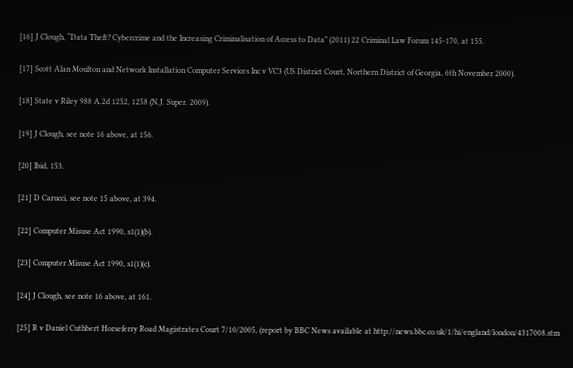[16] J Clough, “Data Theft? Cybercrime and the Increasing Criminalisation of Access to Data” (2011) 22 Criminal Law Forum 145-170, at 155.

[17] Scott Alan Moulton and Network Installation Computer Services Inc v VC3 (US District Court, Northern District of Georgia, 6th November 2000).

[18] State v Riley 988 A.2d 1252, 1258 (N.J. Super. 2009).

[19] J Clough, see note 16 above, at 156.

[20] Ibid, 153.

[21] D Carucci, see note 15 above, at 394.

[22] Computer Misuse Act 1990, s1(1)(b).

[23] Computer Misuse Act 1990, s1(1)(c).

[24] J Clough, see note 16 above, at 161.

[25] R v Daniel Cuthbert Horseferry Road Magistrates Court 7/10/2005, (report by BBC News available at http://news.bbc.co.uk/1/hi/england/london/4317008.stm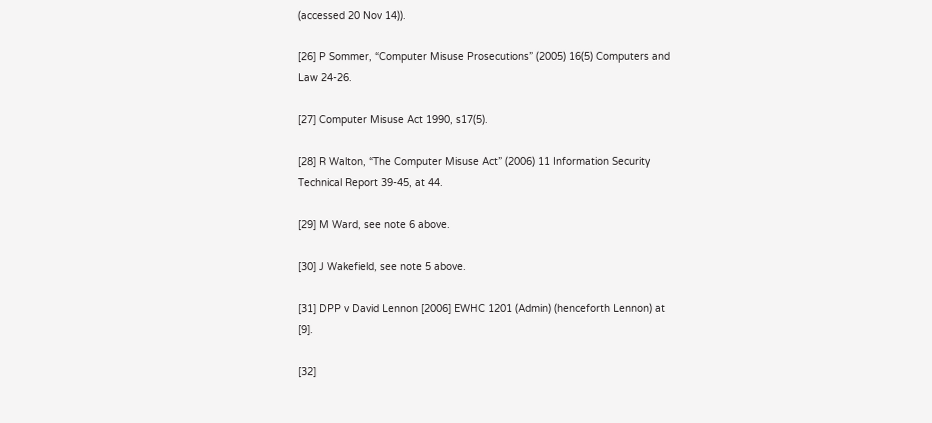(accessed 20 Nov 14)).

[26] P Sommer, “Computer Misuse Prosecutions” (2005) 16(5) Computers and Law 24-26.

[27] Computer Misuse Act 1990, s17(5).

[28] R Walton, “The Computer Misuse Act” (2006) 11 Information Security Technical Report 39-45, at 44.

[29] M Ward, see note 6 above.

[30] J Wakefield, see note 5 above.

[31] DPP v David Lennon [2006] EWHC 1201 (Admin) (henceforth Lennon) at [9].

[32]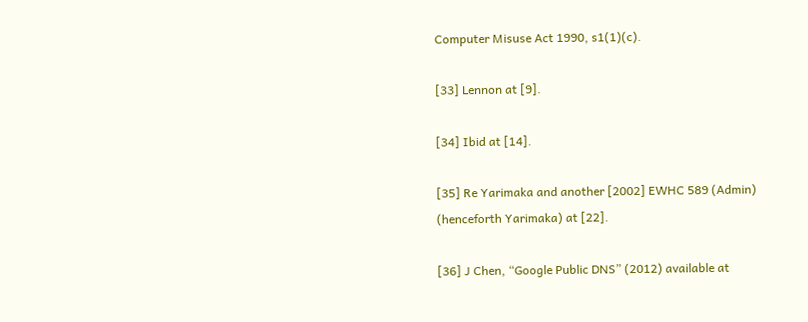Computer Misuse Act 1990, s1(1)(c).

[33] Lennon at [9].

[34] Ibid at [14].

[35] Re Yarimaka and another [2002] EWHC 589 (Admin) (henceforth Yarimaka) at [22].

[36] J Chen, “Google Public DNS” (2012) available at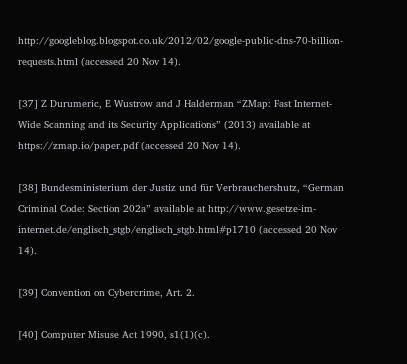http://googleblog.blogspot.co.uk/2012/02/google-public-dns-70-billion-requests.html (accessed 20 Nov 14).

[37] Z Durumeric, E Wustrow and J Halderman “ZMap: Fast Internet-Wide Scanning and its Security Applications” (2013) available at https://zmap.io/paper.pdf (accessed 20 Nov 14).

[38] Bundesministerium der Justiz und für Verbrauchershutz, “German Criminal Code: Section 202a” available at http://www.gesetze-im-internet.de/englisch_stgb/englisch_stgb.html#p1710 (accessed 20 Nov 14).

[39] Convention on Cybercrime, Art. 2.

[40] Computer Misuse Act 1990, s1(1)(c).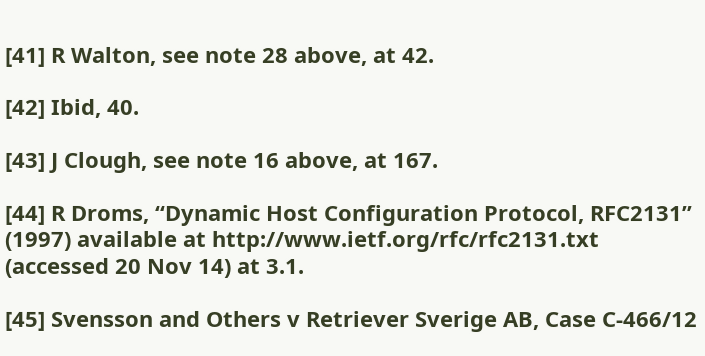[41] R Walton, see note 28 above, at 42.

[42] Ibid, 40.

[43] J Clough, see note 16 above, at 167.

[44] R Droms, “Dynamic Host Configuration Protocol, RFC2131” (1997) available at http://www.ietf.org/rfc/rfc2131.txt (accessed 20 Nov 14) at 3.1.

[45] Svensson and Others v Retriever Sverige AB, Case C-466/12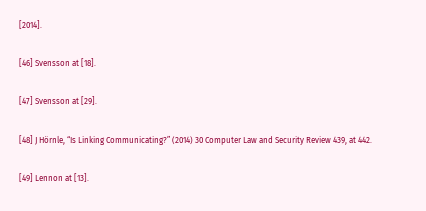[2014].

[46] Svensson at [18].

[47] Svensson at [29].

[48] J Hörnle, “Is Linking Communicating?” (2014) 30 Computer Law and Security Review 439, at 442.

[49] Lennon at [13].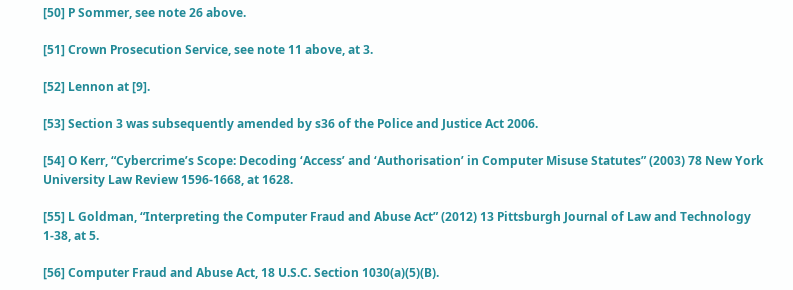[50] P Sommer, see note 26 above.

[51] Crown Prosecution Service, see note 11 above, at 3.

[52] Lennon at [9].

[53] Section 3 was subsequently amended by s36 of the Police and Justice Act 2006.

[54] O Kerr, “Cybercrime’s Scope: Decoding ‘Access’ and ‘Authorisation’ in Computer Misuse Statutes” (2003) 78 New York University Law Review 1596-1668, at 1628.

[55] L Goldman, “Interpreting the Computer Fraud and Abuse Act” (2012) 13 Pittsburgh Journal of Law and Technology 1-38, at 5.

[56] Computer Fraud and Abuse Act, 18 U.S.C. Section 1030(a)(5)(B).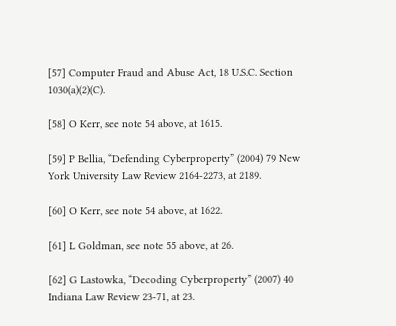[57] Computer Fraud and Abuse Act, 18 U.S.C. Section 1030(a)(2)(C).

[58] O Kerr, see note 54 above, at 1615.

[59] P Bellia, “Defending Cyberproperty” (2004) 79 New York University Law Review 2164-2273, at 2189.

[60] O Kerr, see note 54 above, at 1622.

[61] L Goldman, see note 55 above, at 26.

[62] G Lastowka, “Decoding Cyberproperty” (2007) 40 Indiana Law Review 23-71, at 23.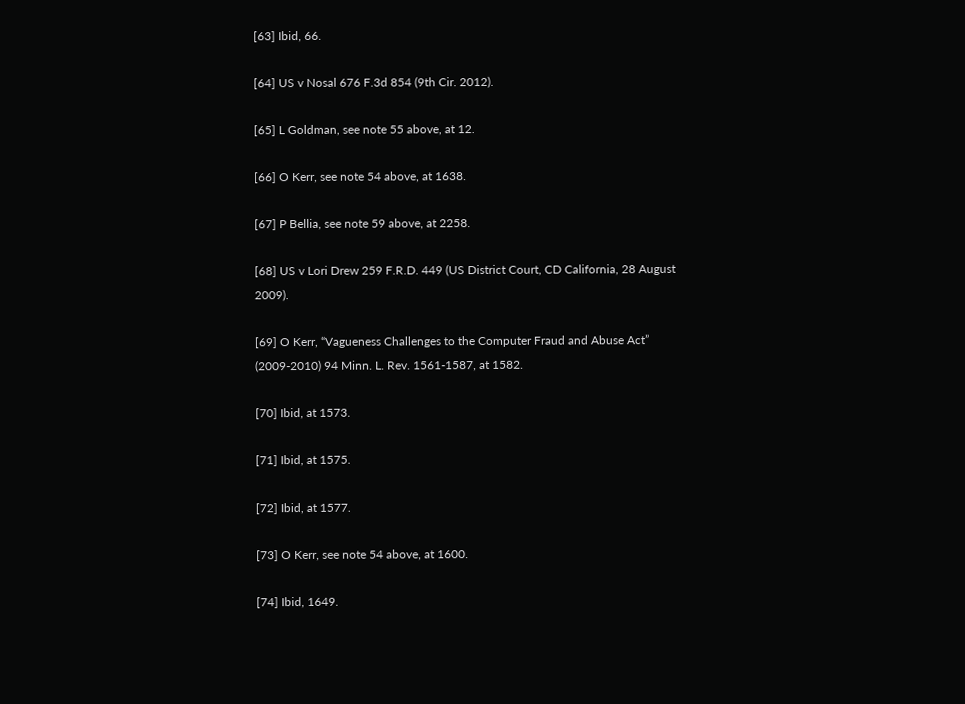[63] Ibid, 66.

[64] US v Nosal 676 F.3d 854 (9th Cir. 2012).

[65] L Goldman, see note 55 above, at 12.

[66] O Kerr, see note 54 above, at 1638.

[67] P Bellia, see note 59 above, at 2258.

[68] US v Lori Drew 259 F.R.D. 449 (US District Court, CD California, 28 August 2009).

[69] O Kerr, “Vagueness Challenges to the Computer Fraud and Abuse Act” (2009-2010) 94 Minn. L. Rev. 1561-1587, at 1582.

[70] Ibid, at 1573.

[71] Ibid, at 1575.

[72] Ibid, at 1577.

[73] O Kerr, see note 54 above, at 1600.

[74] Ibid, 1649.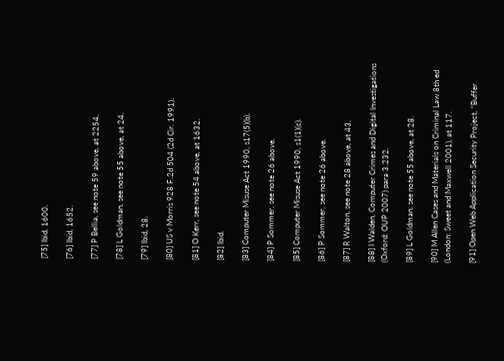[75] Ibid, 1600.

[76] Ibid, 1652.

[77] P Bellia, see note 59 above, at 2254.

[78] L Goldman, see note 55 above, at 24.

[79] Ibid, 28.

[80] US v Morris 928 F.2d 504 (2d Cir. 1991).

[81] O Kerr, see note 54 above, at 1632.

[82] Ibid.

[83] Computer Misuse Act 1990, s17(5)(b).

[84] P Sommer, see note 26 above.

[85] Computer Misuse Act 1990, s1(1)(c).

[86] P Sommer, see note 26 above.

[87] R Walton, see note 28 above, at 43.

[88] I Walden, Computer Crimes and Digital Investigations (Oxford: OUP 2007) para 3.232.

[89] L Goldman, see note 55 above, at 28.

[90] M Allen Cases and Materials on Criminal Law 8th ed (London: Sweet and Maxwell 2001), at 117.

[91] Open Web Application Security Project, “Buffer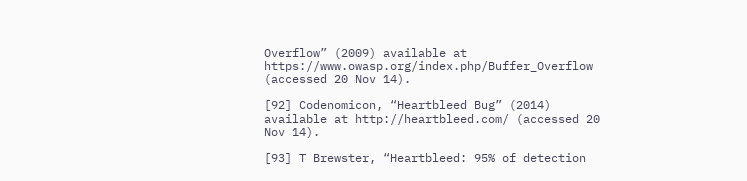Overflow” (2009) available at https://www.owasp.org/index.php/Buffer_Overflow (accessed 20 Nov 14).

[92] Codenomicon, “Heartbleed Bug” (2014) available at http://heartbleed.com/ (accessed 20 Nov 14).

[93] T Brewster, “Heartbleed: 95% of detection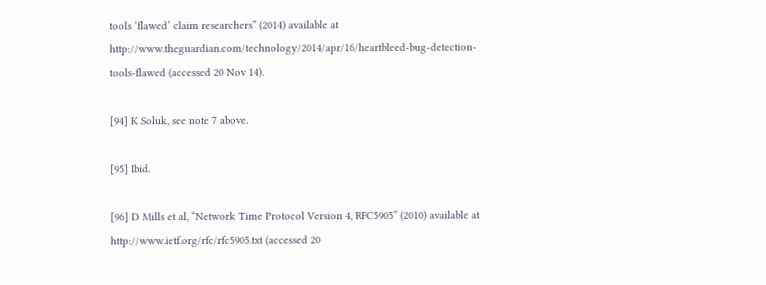tools ‘flawed’ claim researchers” (2014) available at http://www.theguardian.com/technology/2014/apr/16/heartbleed-bug-detection-tools-flawed (accessed 20 Nov 14).

[94] K Soluk, see note 7 above.

[95] Ibid.

[96] D Mills et al, “Network Time Protocol Version 4, RFC5905” (2010) available at http://www.ietf.org/rfc/rfc5905.txt (accessed 20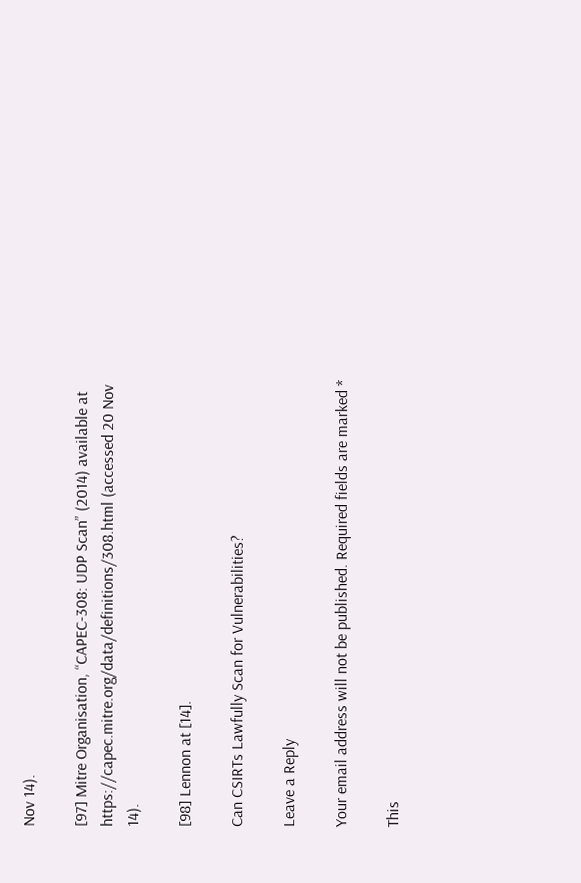Nov 14).

[97] Mitre Organisation, “CAPEC-308: UDP Scan” (2014) available at https://capec.mitre.org/data/definitions/308.html (accessed 20 Nov 14).

[98] Lennon at [14].

Can CSIRTs Lawfully Scan for Vulnerabilities?

Leave a Reply

Your email address will not be published. Required fields are marked *

This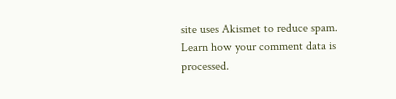site uses Akismet to reduce spam. Learn how your comment data is processed.